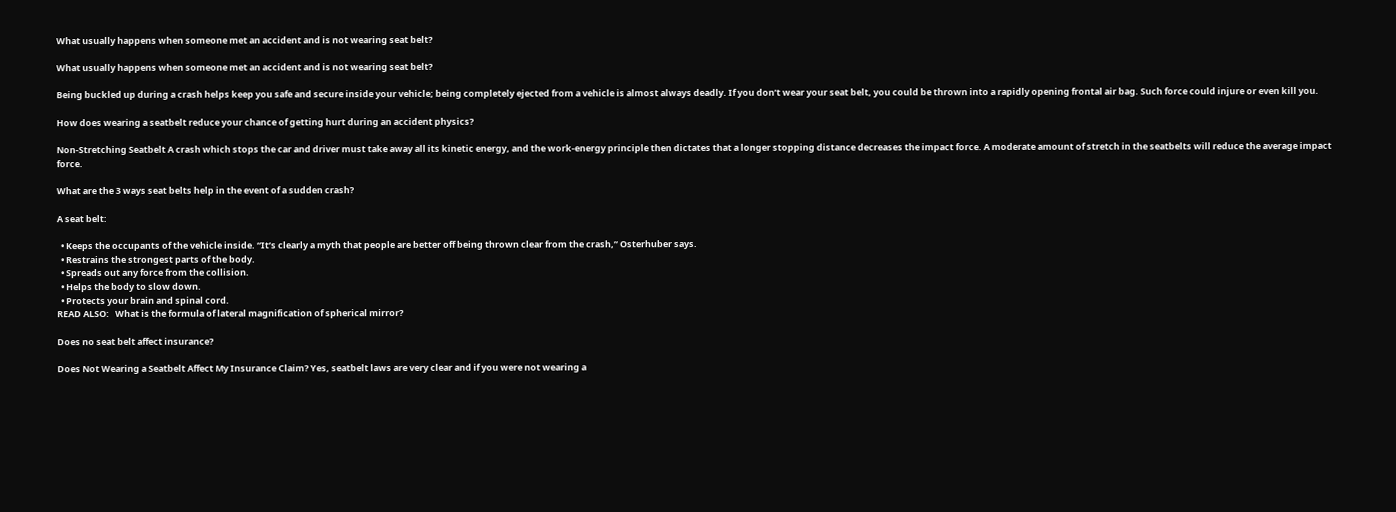What usually happens when someone met an accident and is not wearing seat belt?

What usually happens when someone met an accident and is not wearing seat belt?

Being buckled up during a crash helps keep you safe and secure inside your vehicle; being completely ejected from a vehicle is almost always deadly. If you don’t wear your seat belt, you could be thrown into a rapidly opening frontal air bag. Such force could injure or even kill you.

How does wearing a seatbelt reduce your chance of getting hurt during an accident physics?

Non-Stretching Seatbelt A crash which stops the car and driver must take away all its kinetic energy, and the work-energy principle then dictates that a longer stopping distance decreases the impact force. A moderate amount of stretch in the seatbelts will reduce the average impact force.

What are the 3 ways seat belts help in the event of a sudden crash?

A seat belt:

  • Keeps the occupants of the vehicle inside. “It’s clearly a myth that people are better off being thrown clear from the crash,” Osterhuber says.
  • Restrains the strongest parts of the body.
  • Spreads out any force from the collision.
  • Helps the body to slow down.
  • Protects your brain and spinal cord.
READ ALSO:   What is the formula of lateral magnification of spherical mirror?

Does no seat belt affect insurance?

Does Not Wearing a Seatbelt Affect My Insurance Claim? Yes, seatbelt laws are very clear and if you were not wearing a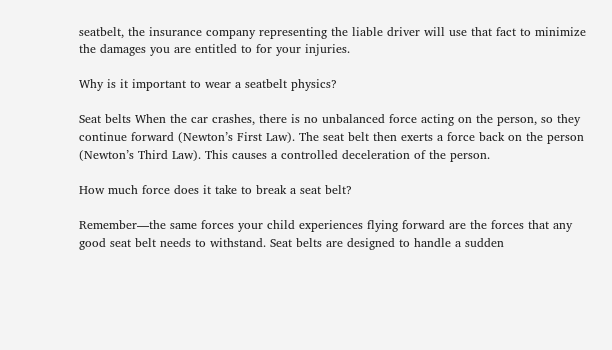seatbelt, the insurance company representing the liable driver will use that fact to minimize the damages you are entitled to for your injuries.

Why is it important to wear a seatbelt physics?

Seat belts When the car crashes, there is no unbalanced force acting on the person, so they continue forward (Newton’s First Law). The seat belt then exerts a force back on the person (Newton’s Third Law). This causes a controlled deceleration of the person.

How much force does it take to break a seat belt?

Remember—the same forces your child experiences flying forward are the forces that any good seat belt needs to withstand. Seat belts are designed to handle a sudden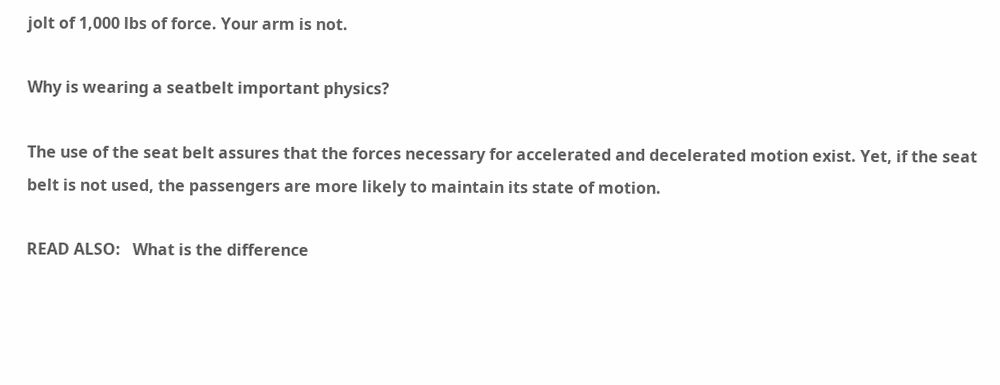jolt of 1,000 lbs of force. Your arm is not.

Why is wearing a seatbelt important physics?

The use of the seat belt assures that the forces necessary for accelerated and decelerated motion exist. Yet, if the seat belt is not used, the passengers are more likely to maintain its state of motion.

READ ALSO:   What is the difference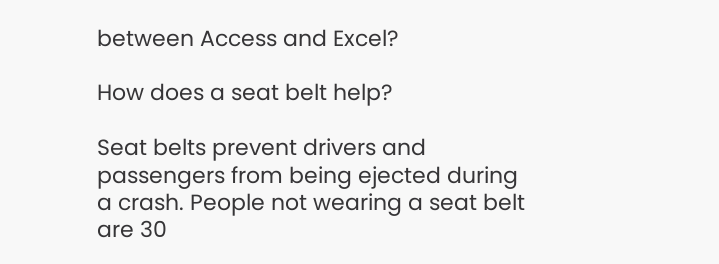between Access and Excel?

How does a seat belt help?

Seat belts prevent drivers and passengers from being ejected during a crash. People not wearing a seat belt are 30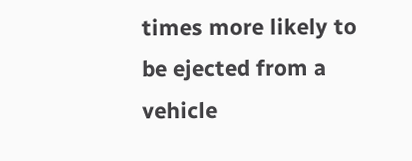times more likely to be ejected from a vehicle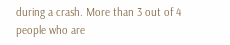during a crash. More than 3 out of 4 people who are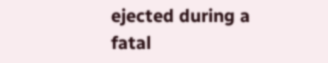ejected during a fatal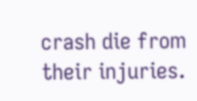crash die from their injuries.